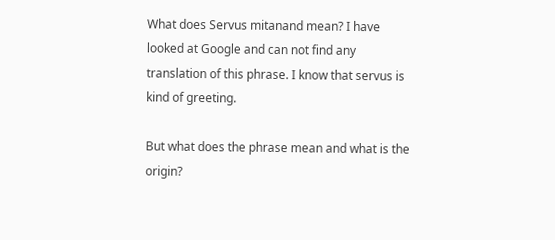What does Servus mitanand mean? I have looked at Google and can not find any translation of this phrase. I know that servus is kind of greeting.

But what does the phrase mean and what is the origin?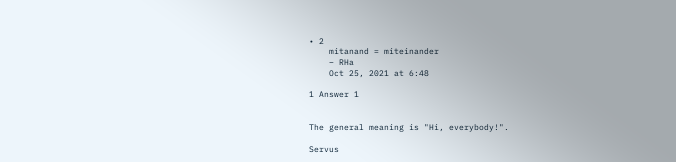• 2
    mitanand = miteinander
    – RHa
    Oct 25, 2021 at 6:48

1 Answer 1


The general meaning is "Hi, everybody!".

Servus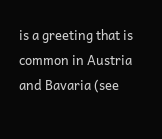is a greeting that is common in Austria and Bavaria (see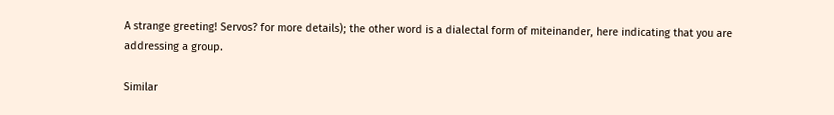A strange greeting! Servos? for more details); the other word is a dialectal form of miteinander, here indicating that you are addressing a group.

Similar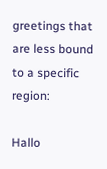greetings that are less bound to a specific region:

Hallo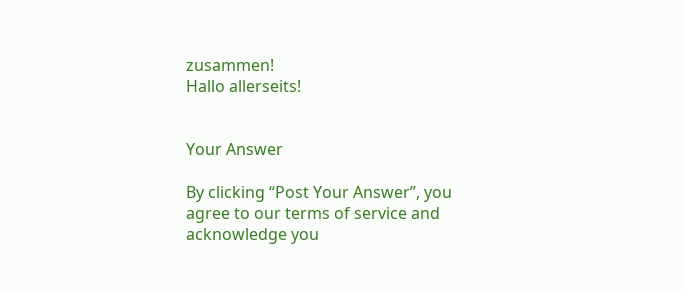zusammen!
Hallo allerseits!


Your Answer

By clicking “Post Your Answer”, you agree to our terms of service and acknowledge you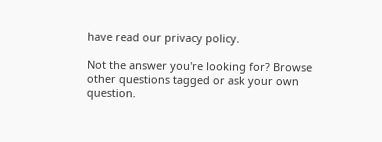have read our privacy policy.

Not the answer you're looking for? Browse other questions tagged or ask your own question.